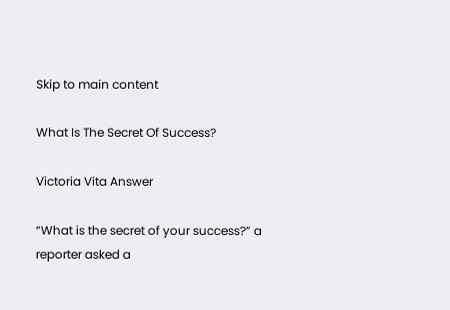Skip to main content

What Is The Secret Of Success?

Victoria Vita Answer

“What is the secret of your success?” a reporter asked a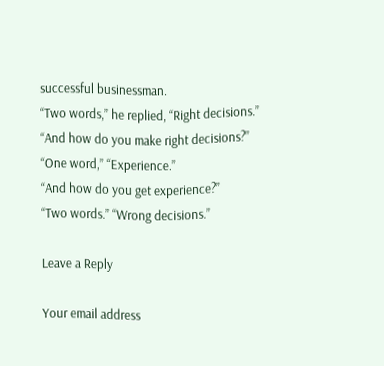successful businessman.
“Two words,” he replied, “Right decisions.”
“And how do you make right decisions?”
“One word,” “Experience.”
“And how do you get experience?”
“Two words.” “Wrong decisions.”

Leave a Reply

Your email address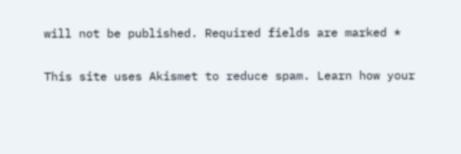will not be published. Required fields are marked *

This site uses Akismet to reduce spam. Learn how your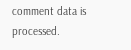comment data is processed.